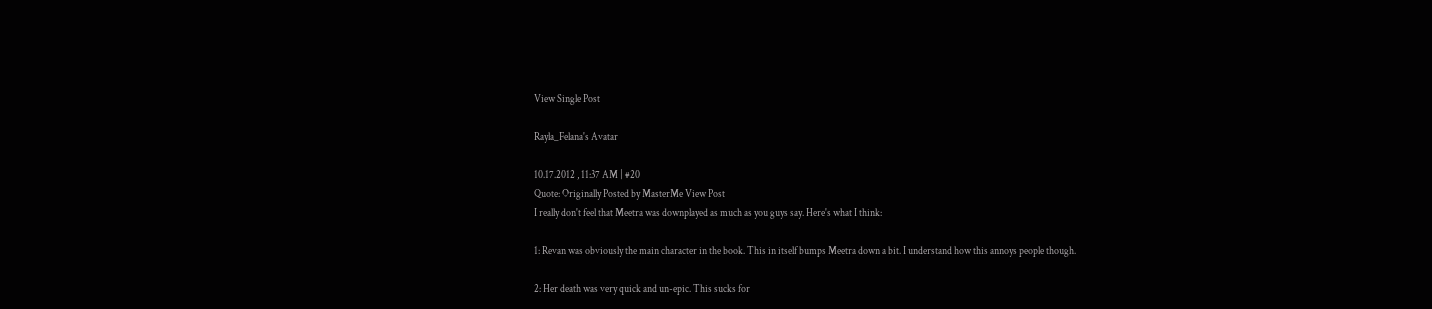View Single Post

Rayla_Felana's Avatar

10.17.2012 , 11:37 AM | #20
Quote: Originally Posted by MasterMe View Post
I really don't feel that Meetra was downplayed as much as you guys say. Here's what I think:

1: Revan was obviously the main character in the book. This in itself bumps Meetra down a bit. I understand how this annoys people though.

2: Her death was very quick and un-epic. This sucks for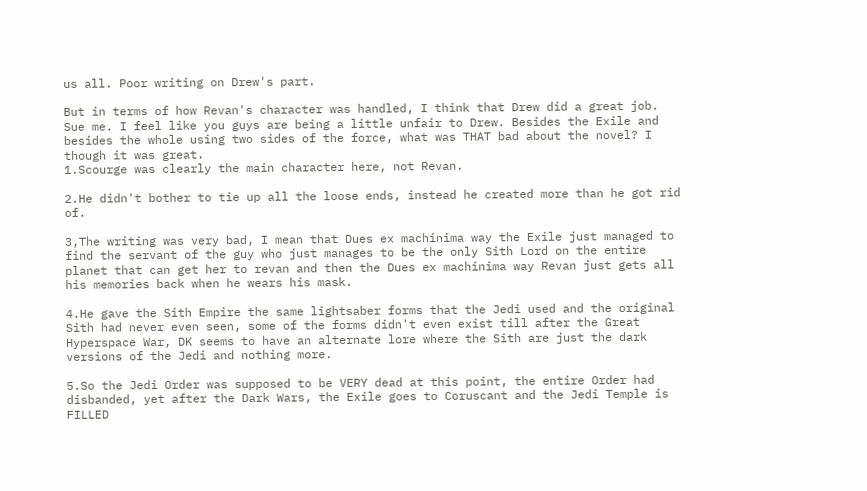us all. Poor writing on Drew's part.

But in terms of how Revan's character was handled, I think that Drew did a great job. Sue me. I feel like you guys are being a little unfair to Drew. Besides the Exile and besides the whole using two sides of the force, what was THAT bad about the novel? I though it was great.
1.Scourge was clearly the main character here, not Revan.

2.He didn't bother to tie up all the loose ends, instead he created more than he got rid of.

3,The writing was very bad, I mean that Dues ex machinima way the Exile just managed to find the servant of the guy who just manages to be the only Sith Lord on the entire planet that can get her to revan and then the Dues ex machinima way Revan just gets all his memories back when he wears his mask.

4.He gave the Sith Empire the same lightsaber forms that the Jedi used and the original Sith had never even seen, some of the forms didn't even exist till after the Great Hyperspace War, DK seems to have an alternate lore where the Sith are just the dark versions of the Jedi and nothing more.

5.So the Jedi Order was supposed to be VERY dead at this point, the entire Order had disbanded, yet after the Dark Wars, the Exile goes to Coruscant and the Jedi Temple is FILLED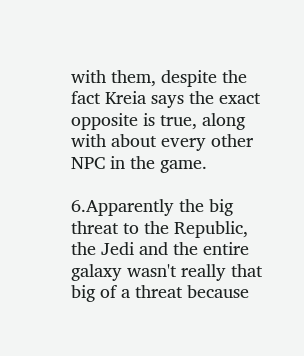with them, despite the fact Kreia says the exact opposite is true, along with about every other NPC in the game.

6.Apparently the big threat to the Republic, the Jedi and the entire galaxy wasn't really that big of a threat because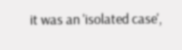it was an 'isolated case',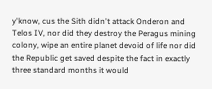y'know, cus the Sith didn't attack Onderon and Telos IV, nor did they destroy the Peragus mining colony, wipe an entire planet devoid of life nor did the Republic get saved despite the fact in exactly three standard months it would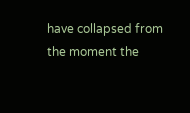have collapsed from the moment the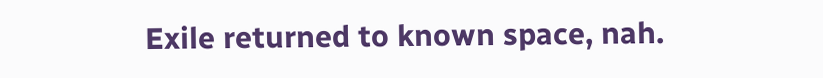Exile returned to known space, nah.